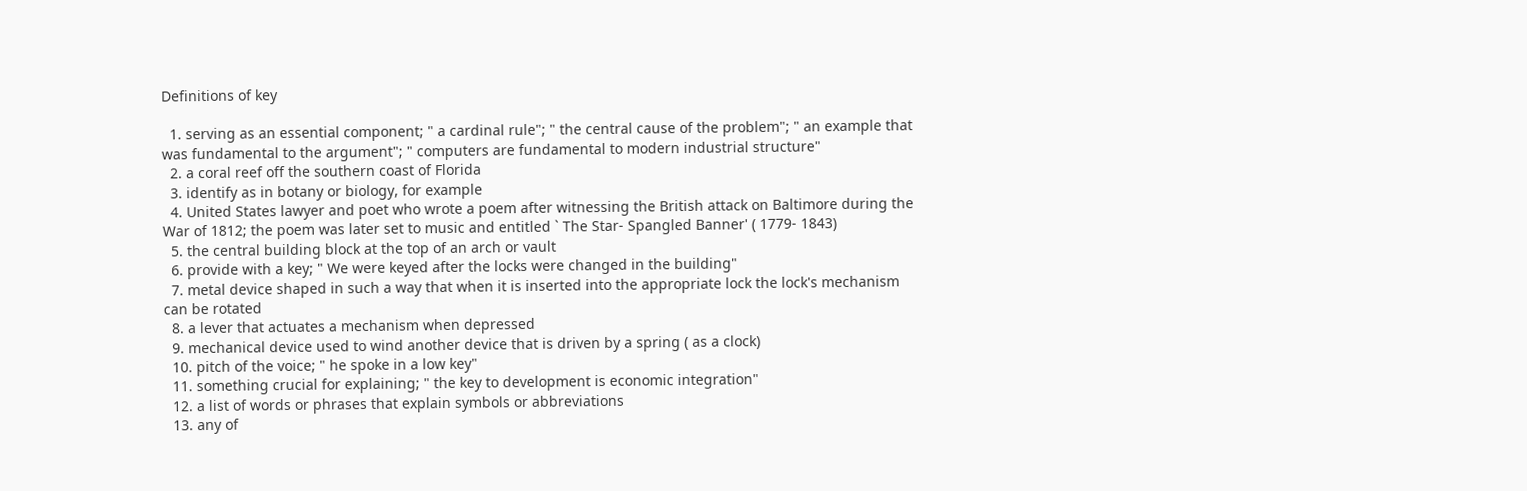Definitions of key

  1. serving as an essential component; " a cardinal rule"; " the central cause of the problem"; " an example that was fundamental to the argument"; " computers are fundamental to modern industrial structure"
  2. a coral reef off the southern coast of Florida
  3. identify as in botany or biology, for example
  4. United States lawyer and poet who wrote a poem after witnessing the British attack on Baltimore during the War of 1812; the poem was later set to music and entitled ` The Star- Spangled Banner' ( 1779- 1843)
  5. the central building block at the top of an arch or vault
  6. provide with a key; " We were keyed after the locks were changed in the building"
  7. metal device shaped in such a way that when it is inserted into the appropriate lock the lock's mechanism can be rotated
  8. a lever that actuates a mechanism when depressed
  9. mechanical device used to wind another device that is driven by a spring ( as a clock)
  10. pitch of the voice; " he spoke in a low key"
  11. something crucial for explaining; " the key to development is economic integration"
  12. a list of words or phrases that explain symbols or abbreviations
  13. any of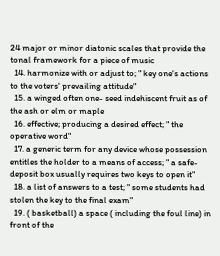24 major or minor diatonic scales that provide the tonal framework for a piece of music
  14. harmonize with or adjust to; " key one's actions to the voters' prevailing attitude"
  15. a winged often one- seed indehiscent fruit as of the ash or elm or maple
  16. effective; producing a desired effect; " the operative word"
  17. a generic term for any device whose possession entitles the holder to a means of access; " a safe- deposit box usually requires two keys to open it"
  18. a list of answers to a test; " some students had stolen the key to the final exam"
  19. ( basketball) a space ( including the foul line) in front of the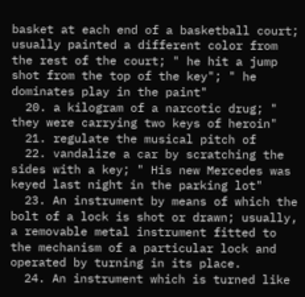basket at each end of a basketball court; usually painted a different color from the rest of the court; " he hit a jump shot from the top of the key"; " he dominates play in the paint"
  20. a kilogram of a narcotic drug; " they were carrying two keys of heroin"
  21. regulate the musical pitch of
  22. vandalize a car by scratching the sides with a key; " His new Mercedes was keyed last night in the parking lot"
  23. An instrument by means of which the bolt of a lock is shot or drawn; usually, a removable metal instrument fitted to the mechanism of a particular lock and operated by turning in its place.
  24. An instrument which is turned like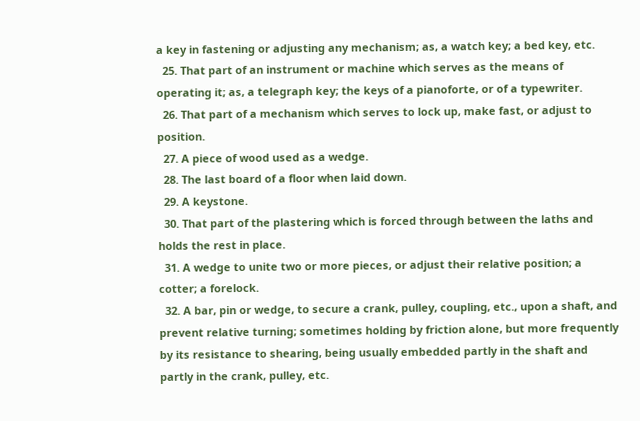a key in fastening or adjusting any mechanism; as, a watch key; a bed key, etc.
  25. That part of an instrument or machine which serves as the means of operating it; as, a telegraph key; the keys of a pianoforte, or of a typewriter.
  26. That part of a mechanism which serves to lock up, make fast, or adjust to position.
  27. A piece of wood used as a wedge.
  28. The last board of a floor when laid down.
  29. A keystone.
  30. That part of the plastering which is forced through between the laths and holds the rest in place.
  31. A wedge to unite two or more pieces, or adjust their relative position; a cotter; a forelock.
  32. A bar, pin or wedge, to secure a crank, pulley, coupling, etc., upon a shaft, and prevent relative turning; sometimes holding by friction alone, but more frequently by its resistance to shearing, being usually embedded partly in the shaft and partly in the crank, pulley, etc.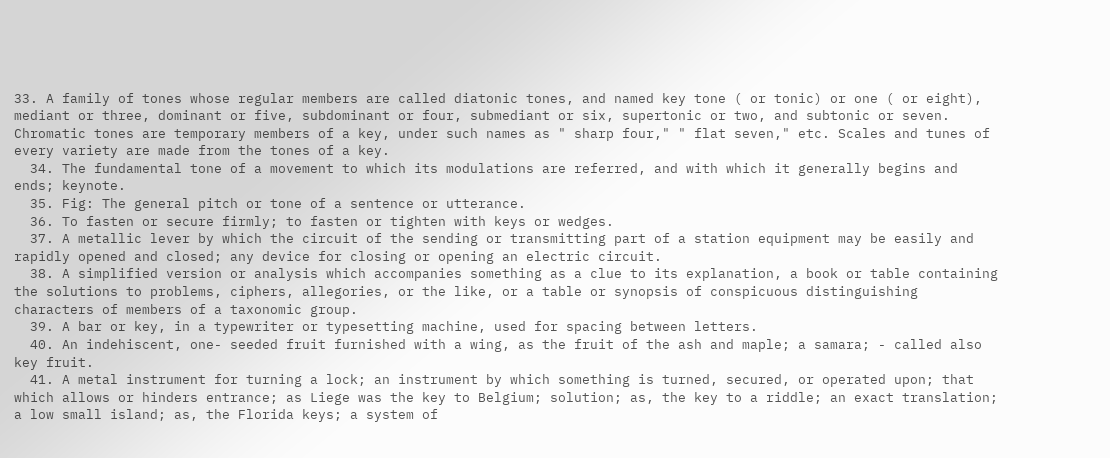33. A family of tones whose regular members are called diatonic tones, and named key tone ( or tonic) or one ( or eight), mediant or three, dominant or five, subdominant or four, submediant or six, supertonic or two, and subtonic or seven. Chromatic tones are temporary members of a key, under such names as " sharp four," " flat seven," etc. Scales and tunes of every variety are made from the tones of a key.
  34. The fundamental tone of a movement to which its modulations are referred, and with which it generally begins and ends; keynote.
  35. Fig: The general pitch or tone of a sentence or utterance.
  36. To fasten or secure firmly; to fasten or tighten with keys or wedges.
  37. A metallic lever by which the circuit of the sending or transmitting part of a station equipment may be easily and rapidly opened and closed; any device for closing or opening an electric circuit.
  38. A simplified version or analysis which accompanies something as a clue to its explanation, a book or table containing the solutions to problems, ciphers, allegories, or the like, or a table or synopsis of conspicuous distinguishing characters of members of a taxonomic group.
  39. A bar or key, in a typewriter or typesetting machine, used for spacing between letters.
  40. An indehiscent, one- seeded fruit furnished with a wing, as the fruit of the ash and maple; a samara; - called also key fruit.
  41. A metal instrument for turning a lock; an instrument by which something is turned, secured, or operated upon; that which allows or hinders entrance; as Liege was the key to Belgium; solution; as, the key to a riddle; an exact translation; a low small island; as, the Florida keys; a system of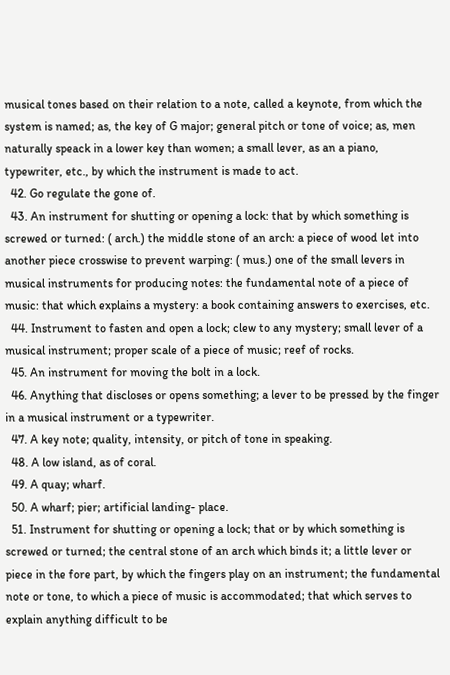musical tones based on their relation to a note, called a keynote, from which the system is named; as, the key of G major; general pitch or tone of voice; as, men naturally speack in a lower key than women; a small lever, as an a piano, typewriter, etc., by which the instrument is made to act.
  42. Go regulate the gone of.
  43. An instrument for shutting or opening a lock: that by which something is screwed or turned: ( arch.) the middle stone of an arch: a piece of wood let into another piece crosswise to prevent warping: ( mus.) one of the small levers in musical instruments for producing notes: the fundamental note of a piece of music: that which explains a mystery: a book containing answers to exercises, etc.
  44. Instrument to fasten and open a lock; clew to any mystery; small lever of a musical instrument; proper scale of a piece of music; reef of rocks.
  45. An instrument for moving the bolt in a lock.
  46. Anything that discloses or opens something; a lever to be pressed by the finger in a musical instrument or a typewriter.
  47. A key note; quality, intensity, or pitch of tone in speaking.
  48. A low island, as of coral.
  49. A quay; wharf.
  50. A wharf; pier; artificial landing- place.
  51. Instrument for shutting or opening a lock; that or by which something is screwed or turned; the central stone of an arch which binds it; a little lever or piece in the fore part, by which the fingers play on an instrument; the fundamental note or tone, to which a piece of music is accommodated; that which serves to explain anything difficult to be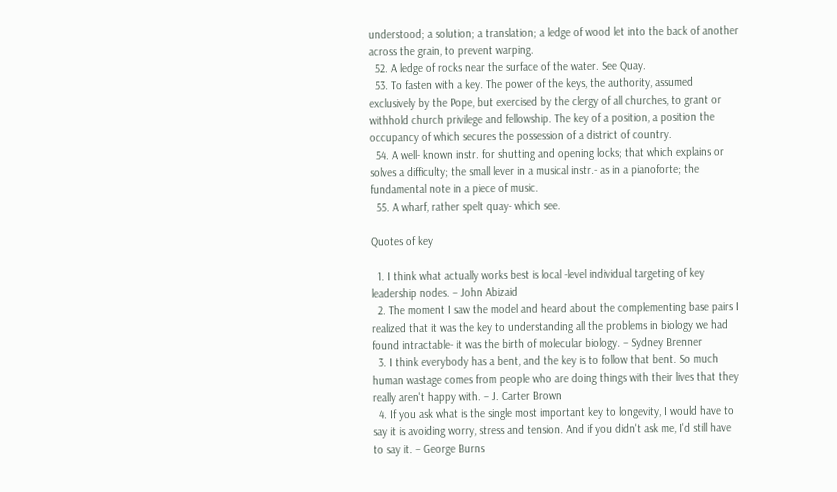understood; a solution; a translation; a ledge of wood let into the back of another across the grain, to prevent warping.
  52. A ledge of rocks near the surface of the water. See Quay.
  53. To fasten with a key. The power of the keys, the authority, assumed exclusively by the Pope, but exercised by the clergy of all churches, to grant or withhold church privilege and fellowship. The key of a position, a position the occupancy of which secures the possession of a district of country.
  54. A well- known instr. for shutting and opening locks; that which explains or solves a difficulty; the small lever in a musical instr.- as in a pianoforte; the fundamental note in a piece of music.
  55. A wharf, rather spelt quay- which see.

Quotes of key

  1. I think what actually works best is local -level individual targeting of key leadership nodes. – John Abizaid
  2. The moment I saw the model and heard about the complementing base pairs I realized that it was the key to understanding all the problems in biology we had found intractable- it was the birth of molecular biology. – Sydney Brenner
  3. I think everybody has a bent, and the key is to follow that bent. So much human wastage comes from people who are doing things with their lives that they really aren't happy with. – J. Carter Brown
  4. If you ask what is the single most important key to longevity, I would have to say it is avoiding worry, stress and tension. And if you didn't ask me, I'd still have to say it. – George Burns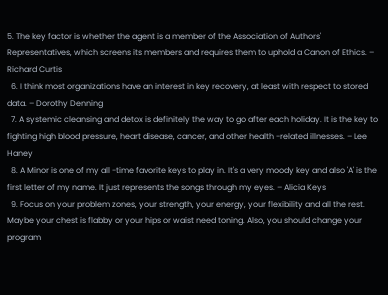5. The key factor is whether the agent is a member of the Association of Authors' Representatives, which screens its members and requires them to uphold a Canon of Ethics. – Richard Curtis
  6. I think most organizations have an interest in key recovery, at least with respect to stored data. – Dorothy Denning
  7. A systemic cleansing and detox is definitely the way to go after each holiday. It is the key to fighting high blood pressure, heart disease, cancer, and other health -related illnesses. – Lee Haney
  8. A Minor is one of my all -time favorite keys to play in. It's a very moody key and also 'A' is the first letter of my name. It just represents the songs through my eyes. – Alicia Keys
  9. Focus on your problem zones, your strength, your energy, your flexibility and all the rest. Maybe your chest is flabby or your hips or waist need toning. Also, you should change your program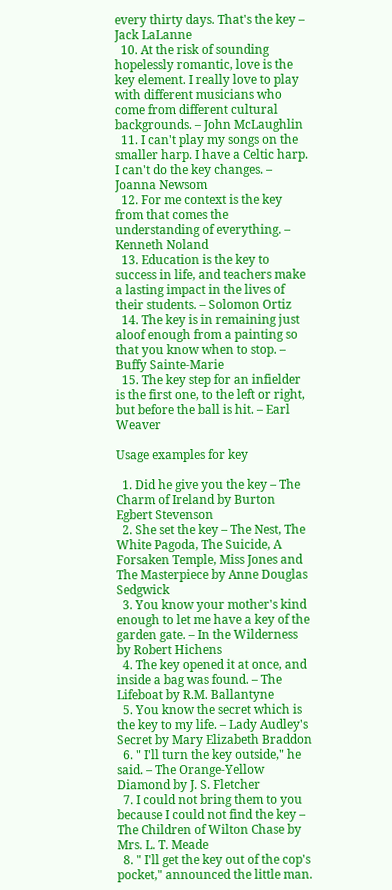every thirty days. That's the key – Jack LaLanne
  10. At the risk of sounding hopelessly romantic, love is the key element. I really love to play with different musicians who come from different cultural backgrounds. – John McLaughlin
  11. I can't play my songs on the smaller harp. I have a Celtic harp. I can't do the key changes. – Joanna Newsom
  12. For me context is the key from that comes the understanding of everything. – Kenneth Noland
  13. Education is the key to success in life, and teachers make a lasting impact in the lives of their students. – Solomon Ortiz
  14. The key is in remaining just aloof enough from a painting so that you know when to stop. – Buffy Sainte-Marie
  15. The key step for an infielder is the first one, to the left or right, but before the ball is hit. – Earl Weaver

Usage examples for key

  1. Did he give you the key – The Charm of Ireland by Burton Egbert Stevenson
  2. She set the key – The Nest, The White Pagoda, The Suicide, A Forsaken Temple, Miss Jones and The Masterpiece by Anne Douglas Sedgwick
  3. You know your mother's kind enough to let me have a key of the garden gate. – In the Wilderness by Robert Hichens
  4. The key opened it at once, and inside a bag was found. – The Lifeboat by R.M. Ballantyne
  5. You know the secret which is the key to my life. – Lady Audley's Secret by Mary Elizabeth Braddon
  6. " I'll turn the key outside," he said. – The Orange-Yellow Diamond by J. S. Fletcher
  7. I could not bring them to you because I could not find the key – The Children of Wilton Chase by Mrs. L. T. Meade
  8. " I'll get the key out of the cop's pocket," announced the little man.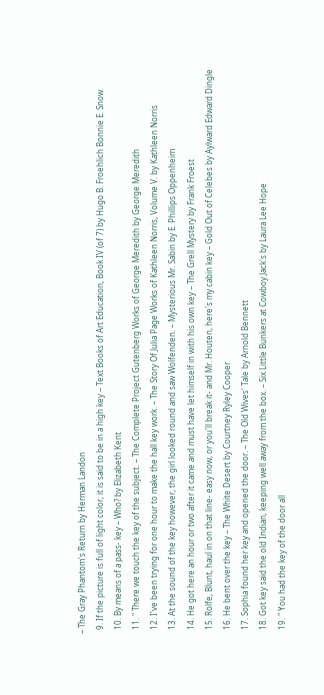– The Gray Phantom's Return by Herman Landon
  9. If the picture is full of light color, it is said to be in a high key – Text Books of Art Education, Book IV (of 7) by Hugo B. Froehlich Bonnie E. Snow
  10. By means of a pass- key – Who? by Elizabeth Kent
  11. " There we touch the key of the subject. – The Complete Project Gutenberg Works of George Meredith by George Meredith
  12. I've been trying for one hour to make the hall key work. – The Story Of Julia Page Works of Kathleen Norris, Volume V. by Kathleen Norris
  13. At the sound of the key however, the girl looked round and saw Wolfenden. – Mysterious Mr. Sabin by E. Phillips Oppenheim
  14. He got here an hour or two after it came and must have let himself in with his own key – The Grell Mystery by Frank Froest
  15. Rolfe, Blunt, haul in on that line- easy now, or you'll break it- and Mr. Houten, here's my cabin key – Gold Out of Celebes by Aylward Edward Dingle
  16. He bent over the key – The White Desert by Courtney Ryley Cooper
  17. Sophia found her key and opened the door. – The Old Wives' Tale by Arnold Bennett
  18. Got key said the old Indian, keeping well away from the box. – Six Little Bunkers at Cowboy Jack's by Laura Lee Hope
  19. " You had the key of the door all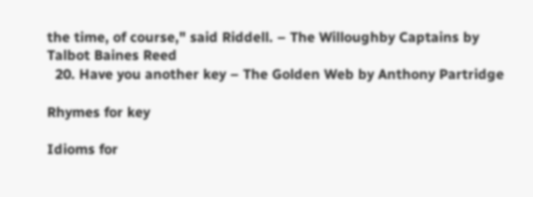the time, of course," said Riddell. – The Willoughby Captains by Talbot Baines Reed
  20. Have you another key – The Golden Web by Anthony Partridge

Rhymes for key

Idioms for